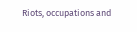Riots, occupations and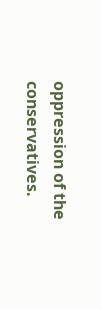oppression of the conservatives.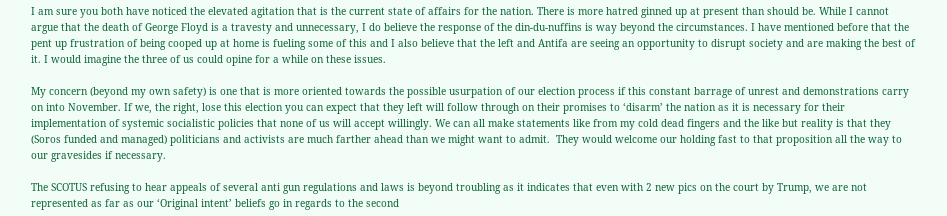I am sure you both have noticed the elevated agitation that is the current state of affairs for the nation. There is more hatred ginned up at present than should be. While I cannot argue that the death of George Floyd is a travesty and unnecessary, I do believe the response of the din-du-nuffins is way beyond the circumstances. I have mentioned before that the pent up frustration of being cooped up at home is fueling some of this and I also believe that the left and Antifa are seeing an opportunity to disrupt society and are making the best of it. I would imagine the three of us could opine for a while on these issues.

My concern (beyond my own safety) is one that is more oriented towards the possible usurpation of our election process if this constant barrage of unrest and demonstrations carry on into November. If we, the right, lose this election you can expect that they left will follow through on their promises to ‘disarm’ the nation as it is necessary for their implementation of systemic socialistic policies that none of us will accept willingly. We can all make statements like from my cold dead fingers and the like but reality is that they (Soros funded and managed) politicians and activists are much farther ahead than we might want to admit.  They would welcome our holding fast to that proposition all the way to our gravesides if necessary.

The SCOTUS refusing to hear appeals of several anti gun regulations and laws is beyond troubling as it indicates that even with 2 new pics on the court by Trump, we are not represented as far as our ‘Original intent’ beliefs go in regards to the second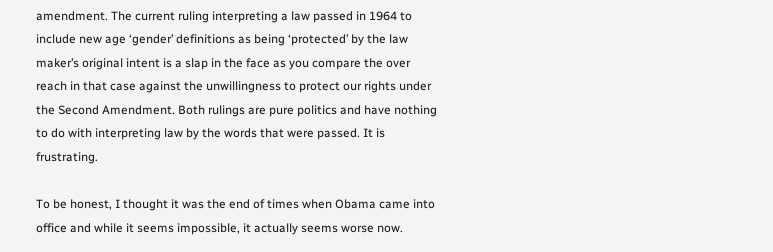amendment. The current ruling interpreting a law passed in 1964 to include new age ‘gender’ definitions as being ‘protected’ by the law maker’s original intent is a slap in the face as you compare the over reach in that case against the unwillingness to protect our rights under the Second Amendment. Both rulings are pure politics and have nothing to do with interpreting law by the words that were passed. It is frustrating.

To be honest, I thought it was the end of times when Obama came into office and while it seems impossible, it actually seems worse now.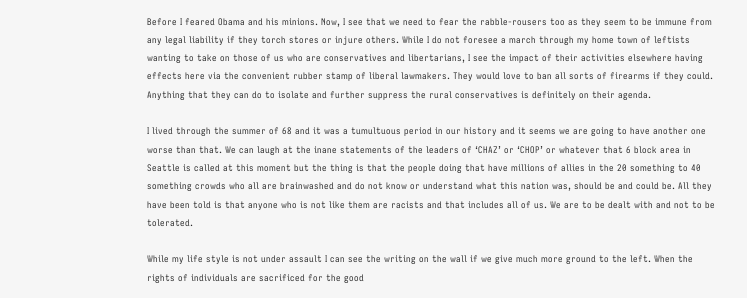Before I feared Obama and his minions. Now, I see that we need to fear the rabble-rousers too as they seem to be immune from any legal liability if they torch stores or injure others. While I do not foresee a march through my home town of leftists wanting to take on those of us who are conservatives and libertarians, I see the impact of their activities elsewhere having effects here via the convenient rubber stamp of liberal lawmakers. They would love to ban all sorts of firearms if they could.  Anything that they can do to isolate and further suppress the rural conservatives is definitely on their agenda.

I lived through the summer of 68 and it was a tumultuous period in our history and it seems we are going to have another one worse than that. We can laugh at the inane statements of the leaders of ‘CHAZ’ or ‘CHOP’ or whatever that 6 block area in Seattle is called at this moment but the thing is that the people doing that have millions of allies in the 20 something to 40 something crowds who all are brainwashed and do not know or understand what this nation was, should be and could be. All they have been told is that anyone who is not like them are racists and that includes all of us. We are to be dealt with and not to be tolerated.

While my life style is not under assault I can see the writing on the wall if we give much more ground to the left. When the rights of individuals are sacrificed for the good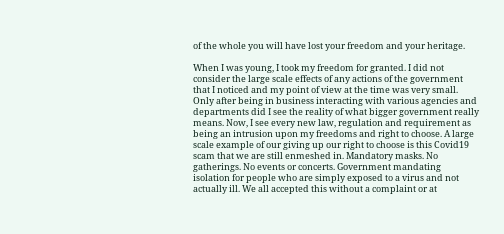of the whole you will have lost your freedom and your heritage.

When I was young, I took my freedom for granted. I did not consider the large scale effects of any actions of the government that I noticed and my point of view at the time was very small. Only after being in business interacting with various agencies and departments did I see the reality of what bigger government really means. Now, I see every new law, regulation and requirement as being an intrusion upon my freedoms and right to choose. A large scale example of our giving up our right to choose is this Covid19 scam that we are still enmeshed in. Mandatory masks. No gatherings. No events or concerts. Government mandating isolation for people who are simply exposed to a virus and not actually ill. We all accepted this without a complaint or at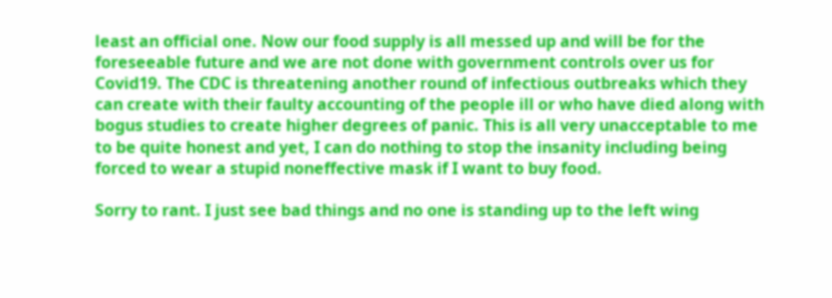least an official one. Now our food supply is all messed up and will be for the foreseeable future and we are not done with government controls over us for Covid19. The CDC is threatening another round of infectious outbreaks which they can create with their faulty accounting of the people ill or who have died along with bogus studies to create higher degrees of panic. This is all very unacceptable to me to be quite honest and yet, I can do nothing to stop the insanity including being forced to wear a stupid noneffective mask if I want to buy food.

Sorry to rant. I just see bad things and no one is standing up to the left wing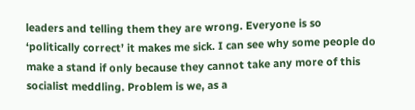leaders and telling them they are wrong. Everyone is so ‘politically correct’ it makes me sick. I can see why some people do make a stand if only because they cannot take any more of this socialist meddling. Problem is we, as a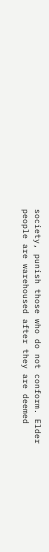society, punish those who do not conform. Elder people are warehoused after they are deemed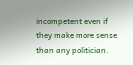incompetent even if they make more sense than any politician.